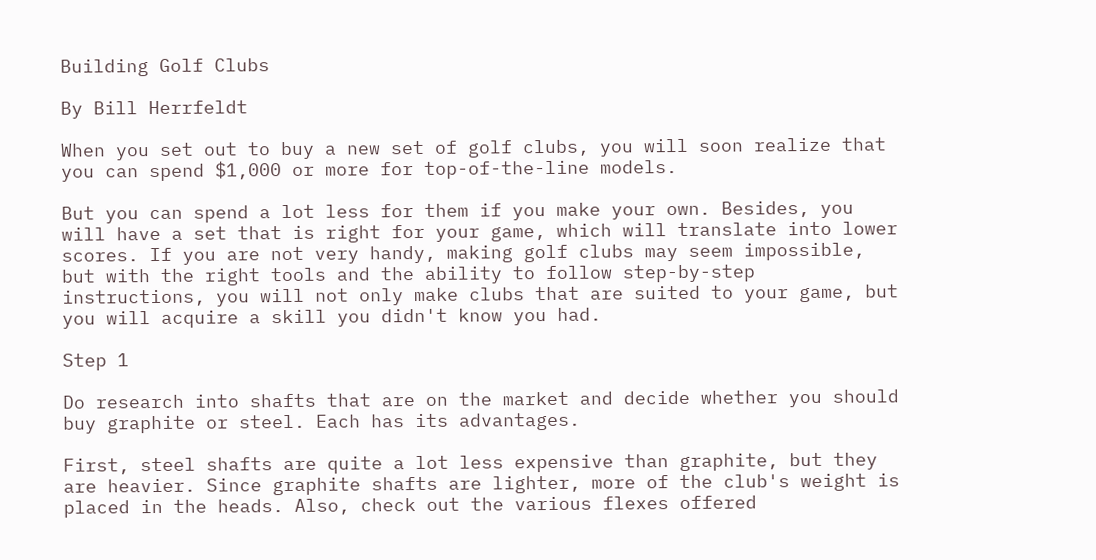Building Golf Clubs

By Bill Herrfeldt

When you set out to buy a new set of golf clubs, you will soon realize that you can spend $1,000 or more for top-of-the-line models.

But you can spend a lot less for them if you make your own. Besides, you will have a set that is right for your game, which will translate into lower scores. If you are not very handy, making golf clubs may seem impossible, but with the right tools and the ability to follow step-by-step instructions, you will not only make clubs that are suited to your game, but you will acquire a skill you didn't know you had.

Step 1

Do research into shafts that are on the market and decide whether you should buy graphite or steel. Each has its advantages.

First, steel shafts are quite a lot less expensive than graphite, but they are heavier. Since graphite shafts are lighter, more of the club's weight is placed in the heads. Also, check out the various flexes offered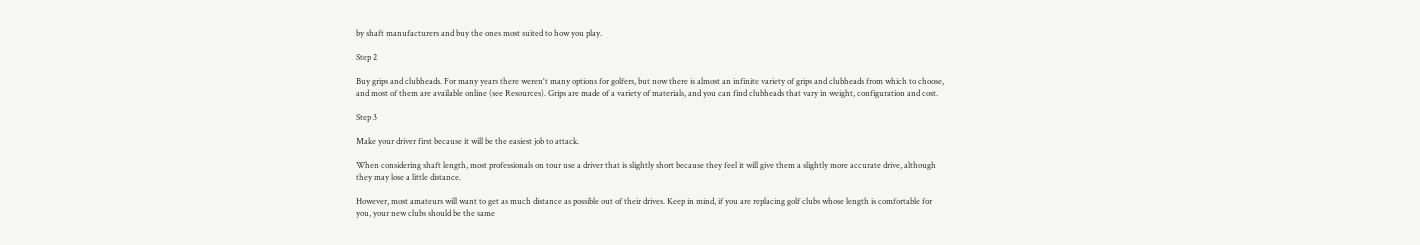by shaft manufacturers and buy the ones most suited to how you play.

Step 2

Buy grips and clubheads. For many years there weren't many options for golfers, but now there is almost an infinite variety of grips and clubheads from which to choose, and most of them are available online (see Resources). Grips are made of a variety of materials, and you can find clubheads that vary in weight, configuration and cost.

Step 3

Make your driver first because it will be the easiest job to attack.

When considering shaft length, most professionals on tour use a driver that is slightly short because they feel it will give them a slightly more accurate drive, although they may lose a little distance.

However, most amateurs will want to get as much distance as possible out of their drives. Keep in mind, if you are replacing golf clubs whose length is comfortable for you, your new clubs should be the same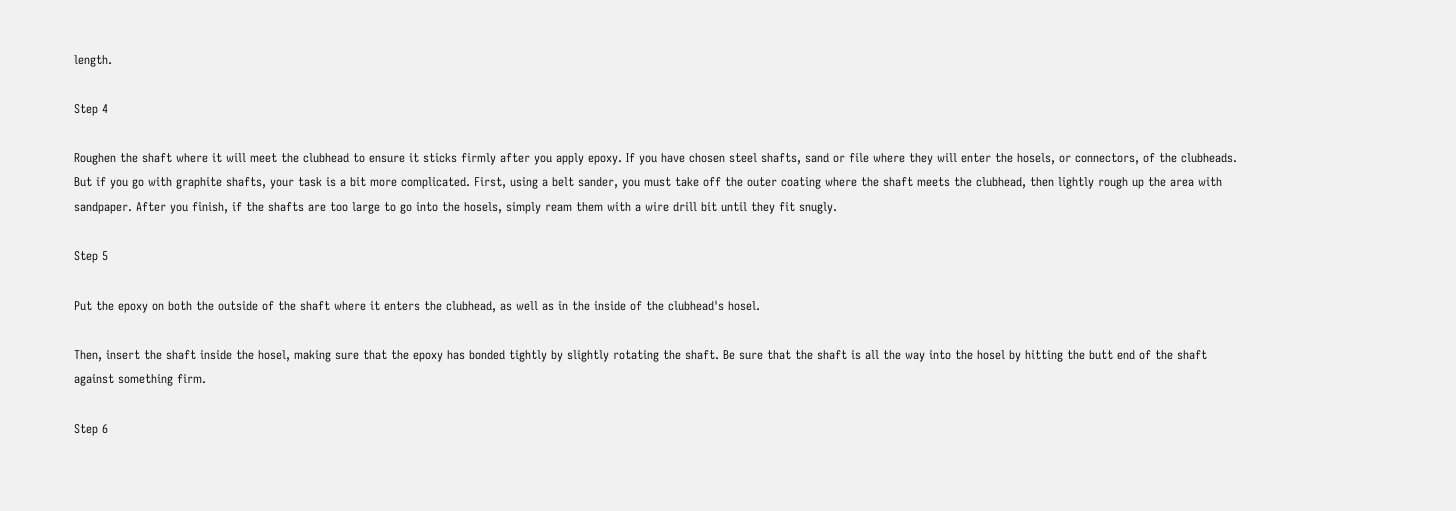length.

Step 4

Roughen the shaft where it will meet the clubhead to ensure it sticks firmly after you apply epoxy. If you have chosen steel shafts, sand or file where they will enter the hosels, or connectors, of the clubheads. But if you go with graphite shafts, your task is a bit more complicated. First, using a belt sander, you must take off the outer coating where the shaft meets the clubhead, then lightly rough up the area with sandpaper. After you finish, if the shafts are too large to go into the hosels, simply ream them with a wire drill bit until they fit snugly.

Step 5

Put the epoxy on both the outside of the shaft where it enters the clubhead, as well as in the inside of the clubhead's hosel.

Then, insert the shaft inside the hosel, making sure that the epoxy has bonded tightly by slightly rotating the shaft. Be sure that the shaft is all the way into the hosel by hitting the butt end of the shaft against something firm.

Step 6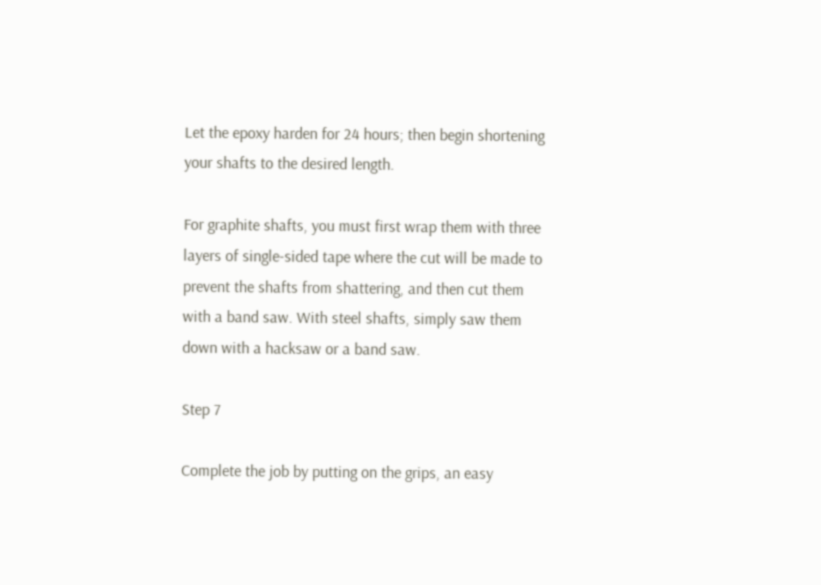Let the epoxy harden for 24 hours; then begin shortening your shafts to the desired length.

For graphite shafts, you must first wrap them with three layers of single-sided tape where the cut will be made to prevent the shafts from shattering, and then cut them with a band saw. With steel shafts, simply saw them down with a hacksaw or a band saw.

Step 7

Complete the job by putting on the grips, an easy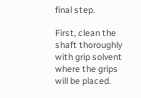final step.

First, clean the shaft thoroughly with grip solvent where the grips will be placed.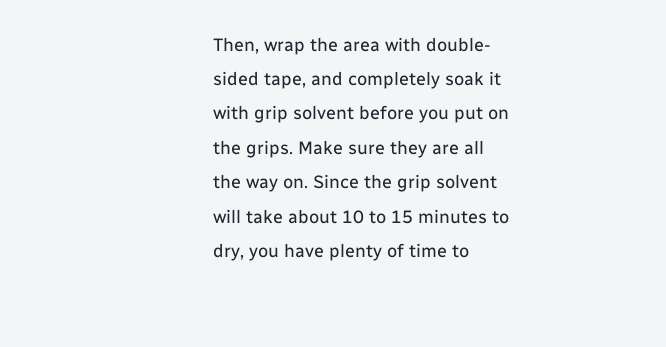Then, wrap the area with double-sided tape, and completely soak it with grip solvent before you put on the grips. Make sure they are all the way on. Since the grip solvent will take about 10 to 15 minutes to dry, you have plenty of time to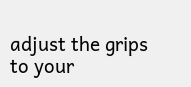adjust the grips to your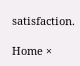satisfaction.

Home ×